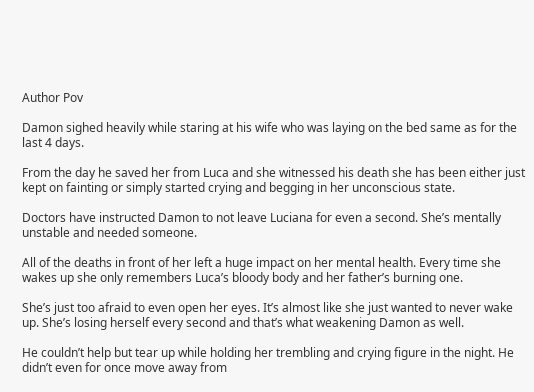Author Pov

Damon sighed heavily while staring at his wife who was laying on the bed same as for the last 4 days.

From the day he saved her from Luca and she witnessed his death she has been either just kept on fainting or simply started crying and begging in her unconscious state.

Doctors have instructed Damon to not leave Luciana for even a second. She’s mentally unstable and needed someone.

All of the deaths in front of her left a huge impact on her mental health. Every time she wakes up she only remembers Luca’s bloody body and her father’s burning one.

She’s just too afraid to even open her eyes. It’s almost like she just wanted to never wake up. She’s losing herself every second and that’s what weakening Damon as well.

He couldn’t help but tear up while holding her trembling and crying figure in the night. He didn’t even for once move away from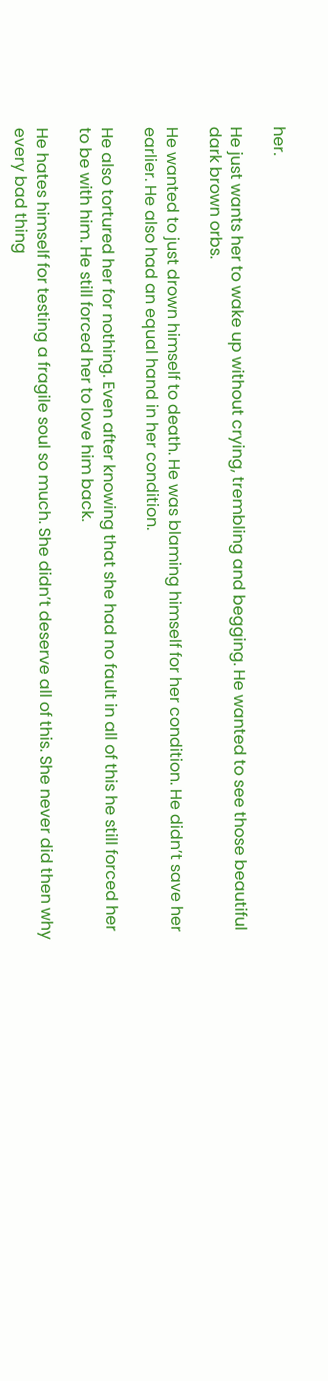her.

He just wants her to wake up without crying, trembling and begging. He wanted to see those beautiful dark brown orbs.

He wanted to just drown himself to death. He was blaming himself for her condition. He didn’t save her earlier. He also had an equal hand in her condition.

He also tortured her for nothing. Even after knowing that she had no fault in all of this he still forced her to be with him. He still forced her to love him back.

He hates himself for testing a fragile soul so much. She didn’t deserve all of this. She never did then why every bad thing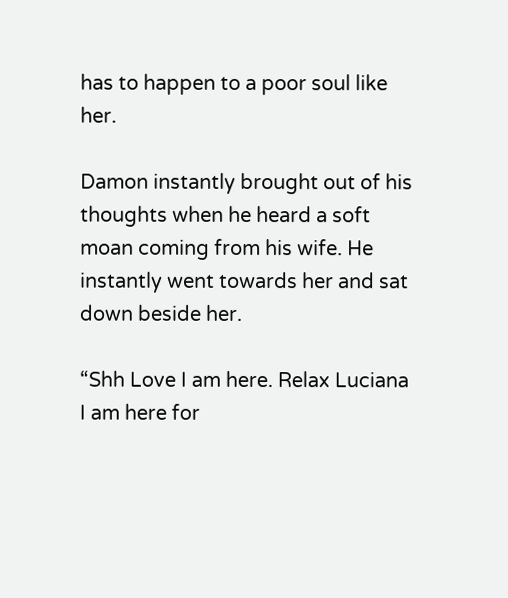has to happen to a poor soul like her.

Damon instantly brought out of his thoughts when he heard a soft moan coming from his wife. He instantly went towards her and sat down beside her.

“Shh Love I am here. Relax Luciana I am here for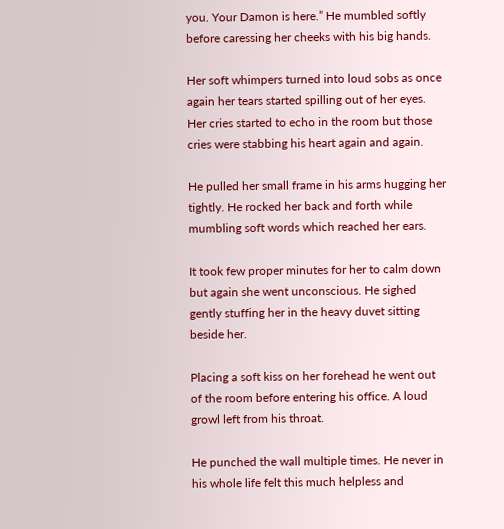you. Your Damon is here.” He mumbled softly before caressing her cheeks with his big hands.

Her soft whimpers turned into loud sobs as once again her tears started spilling out of her eyes. Her cries started to echo in the room but those cries were stabbing his heart again and again.

He pulled her small frame in his arms hugging her tightly. He rocked her back and forth while mumbling soft words which reached her ears.

It took few proper minutes for her to calm down but again she went unconscious. He sighed gently stuffing her in the heavy duvet sitting beside her.

Placing a soft kiss on her forehead he went out of the room before entering his office. A loud growl left from his throat.

He punched the wall multiple times. He never in his whole life felt this much helpless and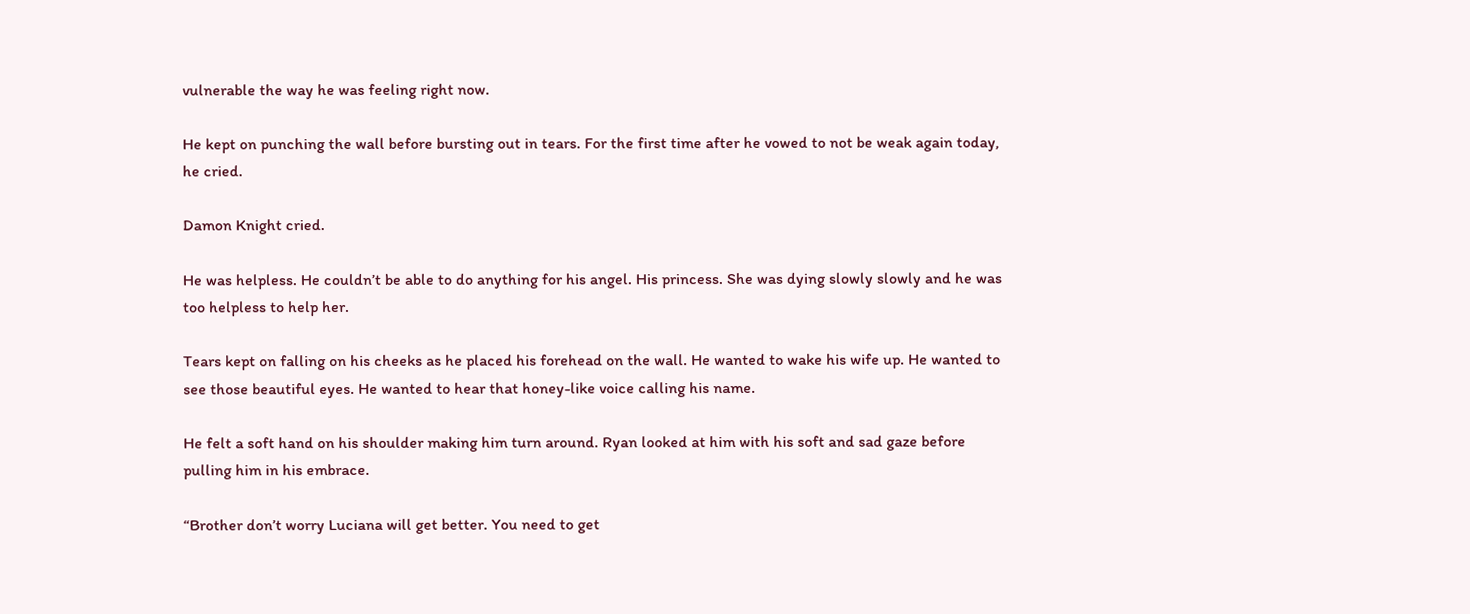vulnerable the way he was feeling right now.

He kept on punching the wall before bursting out in tears. For the first time after he vowed to not be weak again today, he cried.

Damon Knight cried.

He was helpless. He couldn’t be able to do anything for his angel. His princess. She was dying slowly slowly and he was too helpless to help her.

Tears kept on falling on his cheeks as he placed his forehead on the wall. He wanted to wake his wife up. He wanted to see those beautiful eyes. He wanted to hear that honey-like voice calling his name.

He felt a soft hand on his shoulder making him turn around. Ryan looked at him with his soft and sad gaze before pulling him in his embrace.

“Brother don’t worry Luciana will get better. You need to get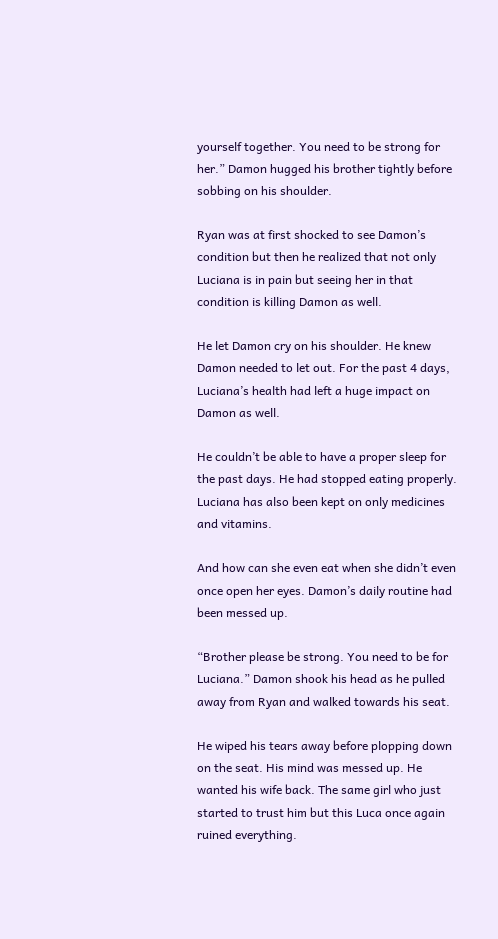yourself together. You need to be strong for her.” Damon hugged his brother tightly before sobbing on his shoulder.

Ryan was at first shocked to see Damon’s condition but then he realized that not only Luciana is in pain but seeing her in that condition is killing Damon as well.

He let Damon cry on his shoulder. He knew Damon needed to let out. For the past 4 days, Luciana’s health had left a huge impact on Damon as well.

He couldn’t be able to have a proper sleep for the past days. He had stopped eating properly. Luciana has also been kept on only medicines and vitamins.

And how can she even eat when she didn’t even once open her eyes. Damon’s daily routine had been messed up.

“Brother please be strong. You need to be for Luciana.” Damon shook his head as he pulled away from Ryan and walked towards his seat.

He wiped his tears away before plopping down on the seat. His mind was messed up. He wanted his wife back. The same girl who just started to trust him but this Luca once again ruined everything.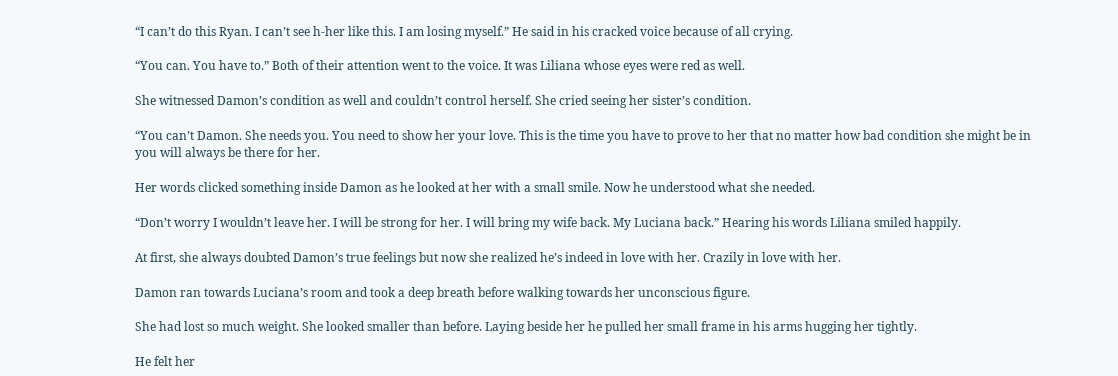“I can’t do this Ryan. I can’t see h-her like this. I am losing myself.” He said in his cracked voice because of all crying.

“You can. You have to.” Both of their attention went to the voice. It was Liliana whose eyes were red as well.

She witnessed Damon’s condition as well and couldn’t control herself. She cried seeing her sister’s condition.

“You can’t Damon. She needs you. You need to show her your love. This is the time you have to prove to her that no matter how bad condition she might be in you will always be there for her.

Her words clicked something inside Damon as he looked at her with a small smile. Now he understood what she needed.

“Don’t worry I wouldn’t leave her. I will be strong for her. I will bring my wife back. My Luciana back.” Hearing his words Liliana smiled happily.

At first, she always doubted Damon’s true feelings but now she realized he’s indeed in love with her. Crazily in love with her.

Damon ran towards Luciana’s room and took a deep breath before walking towards her unconscious figure.

She had lost so much weight. She looked smaller than before. Laying beside her he pulled her small frame in his arms hugging her tightly.

He felt her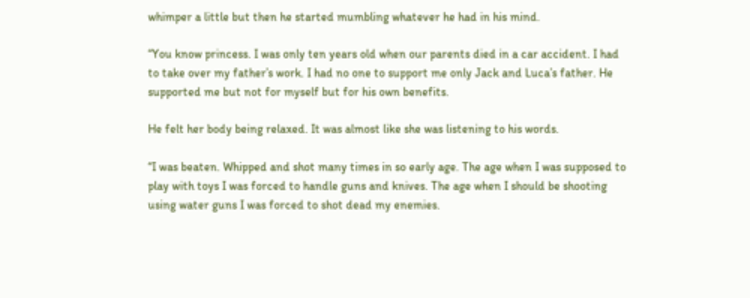whimper a little but then he started mumbling whatever he had in his mind.

“You know princess. I was only ten years old when our parents died in a car accident. I had to take over my father’s work. I had no one to support me only Jack and Luca’s father. He supported me but not for myself but for his own benefits.

He felt her body being relaxed. It was almost like she was listening to his words.

“I was beaten. Whipped and shot many times in so early age. The age when I was supposed to play with toys I was forced to handle guns and knives. The age when I should be shooting using water guns I was forced to shot dead my enemies.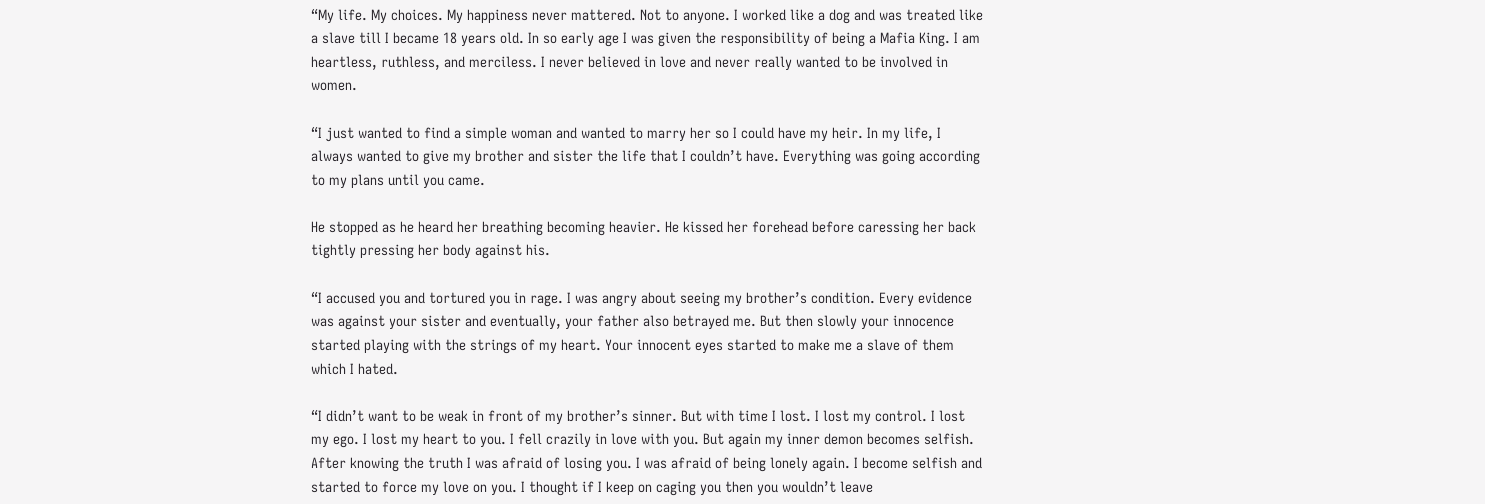“My life. My choices. My happiness never mattered. Not to anyone. I worked like a dog and was treated like a slave till I became 18 years old. In so early age I was given the responsibility of being a Mafia King. I am heartless, ruthless, and merciless. I never believed in love and never really wanted to be involved in women.

“I just wanted to find a simple woman and wanted to marry her so I could have my heir. In my life, I always wanted to give my brother and sister the life that I couldn’t have. Everything was going according to my plans until you came.

He stopped as he heard her breathing becoming heavier. He kissed her forehead before caressing her back tightly pressing her body against his.

“I accused you and tortured you in rage. I was angry about seeing my brother’s condition. Every evidence was against your sister and eventually, your father also betrayed me. But then slowly your innocence started playing with the strings of my heart. Your innocent eyes started to make me a slave of them which I hated.

“I didn’t want to be weak in front of my brother’s sinner. But with time I lost. I lost my control. I lost my ego. I lost my heart to you. I fell crazily in love with you. But again my inner demon becomes selfish. After knowing the truth I was afraid of losing you. I was afraid of being lonely again. I become selfish and started to force my love on you. I thought if I keep on caging you then you wouldn’t leave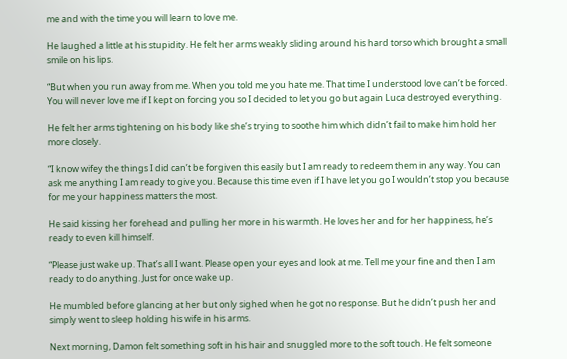me and with the time you will learn to love me.

He laughed a little at his stupidity. He felt her arms weakly sliding around his hard torso which brought a small smile on his lips.

“But when you run away from me. When you told me you hate me. That time I understood love can’t be forced. You will never love me if I kept on forcing you so I decided to let you go but again Luca destroyed everything.

He felt her arms tightening on his body like she’s trying to soothe him which didn’t fail to make him hold her more closely.

“I know wifey the things I did can’t be forgiven this easily but I am ready to redeem them in any way. You can ask me anything I am ready to give you. Because this time even if I have let you go I wouldn’t stop you because for me your happiness matters the most.

He said kissing her forehead and pulling her more in his warmth. He loves her and for her happiness, he’s ready to even kill himself.

“Please just wake up. That’s all I want. Please open your eyes and look at me. Tell me your fine and then I am ready to do anything. Just for once wake up.

He mumbled before glancing at her but only sighed when he got no response. But he didn’t push her and simply went to sleep holding his wife in his arms.

Next morning, Damon felt something soft in his hair and snuggled more to the soft touch. He felt someone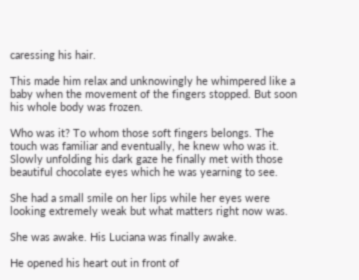caressing his hair.

This made him relax and unknowingly he whimpered like a baby when the movement of the fingers stopped. But soon his whole body was frozen.

Who was it? To whom those soft fingers belongs. The touch was familiar and eventually, he knew who was it. Slowly unfolding his dark gaze he finally met with those beautiful chocolate eyes which he was yearning to see.

She had a small smile on her lips while her eyes were looking extremely weak but what matters right now was.

She was awake. His Luciana was finally awake.

He opened his heart out in front of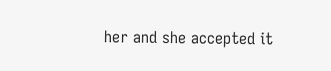her and she accepted it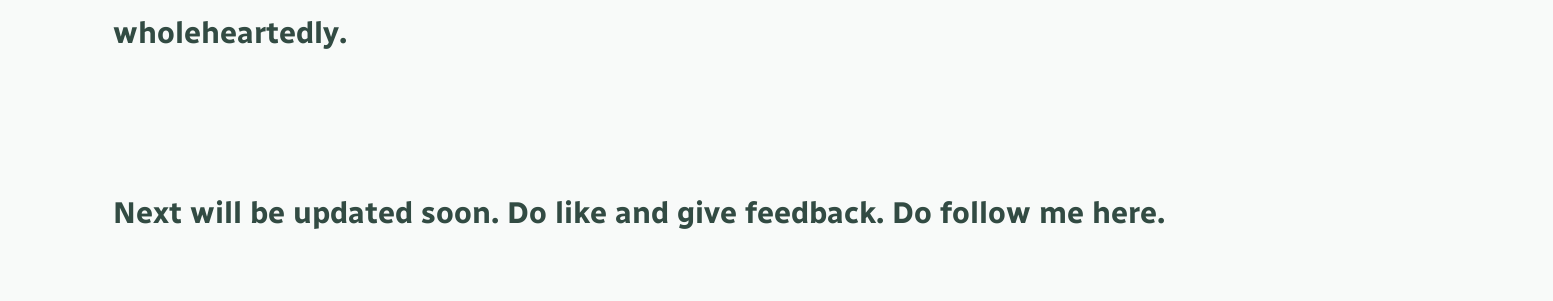wholeheartedly.


Next will be updated soon. Do like and give feedback. Do follow me here.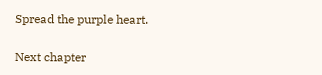Spread the purple heart.

Next chapter